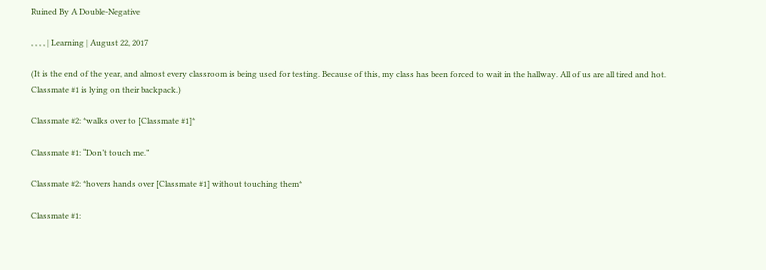Ruined By A Double-Negative

, , , , | Learning | August 22, 2017

(It is the end of the year, and almost every classroom is being used for testing. Because of this, my class has been forced to wait in the hallway. All of us are all tired and hot. Classmate #1 is lying on their backpack.)

Classmate #2: *walks over to [Classmate #1]*

Classmate #1: “Don’t touch me.”

Classmate #2: *hovers hands over [Classmate #1] without touching them*

Classmate #1: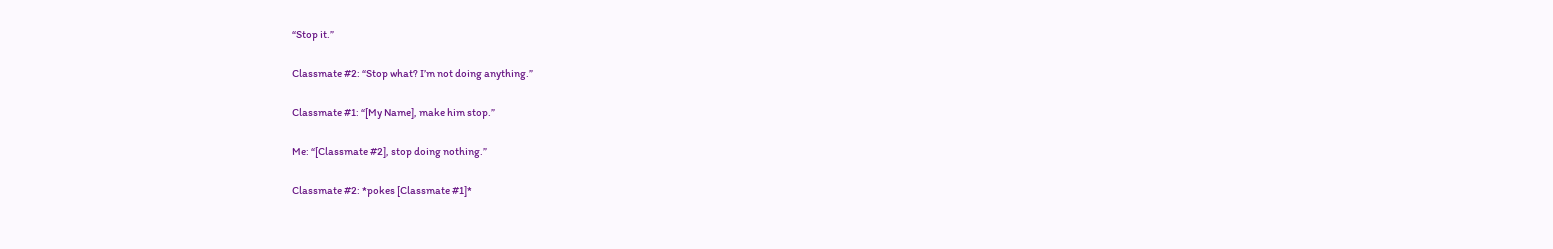“Stop it.”

Classmate #2: “Stop what? I’m not doing anything.”

Classmate #1: “[My Name], make him stop.”

Me: “[Classmate #2], stop doing nothing.”

Classmate #2: *pokes [Classmate #1]*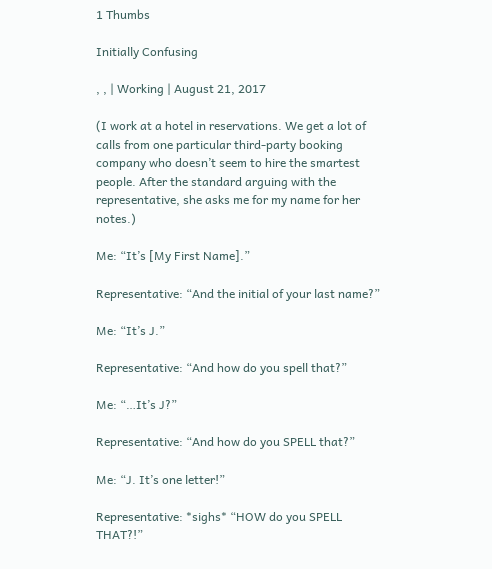1 Thumbs

Initially Confusing

, , | Working | August 21, 2017

(I work at a hotel in reservations. We get a lot of calls from one particular third-party booking company who doesn’t seem to hire the smartest people. After the standard arguing with the representative, she asks me for my name for her notes.)

Me: “It’s [My First Name].”

Representative: “And the initial of your last name?”

Me: “It’s J.”

Representative: “And how do you spell that?”

Me: “…It’s J?”

Representative: “And how do you SPELL that?”

Me: “J. It’s one letter!”

Representative: *sighs* “HOW do you SPELL THAT?!”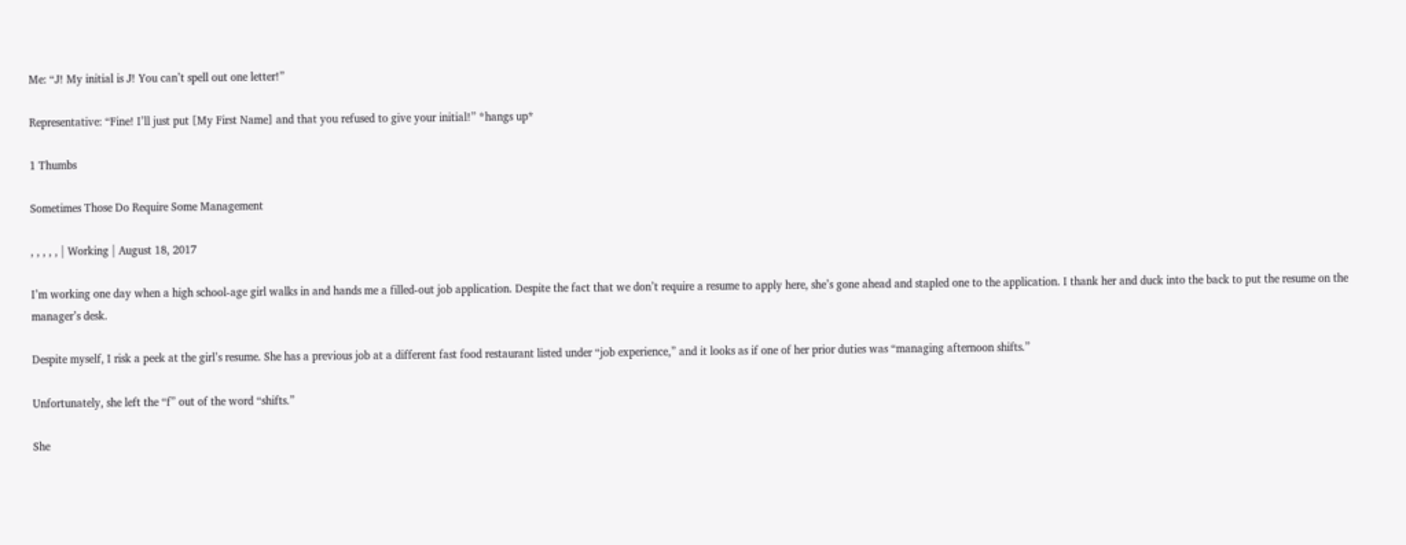Me: “J! My initial is J! You can’t spell out one letter!”

Representative: “Fine! I’ll just put [My First Name] and that you refused to give your initial!” *hangs up*

1 Thumbs

Sometimes Those Do Require Some Management

, , , , , | Working | August 18, 2017

I’m working one day when a high school-age girl walks in and hands me a filled-out job application. Despite the fact that we don’t require a resume to apply here, she’s gone ahead and stapled one to the application. I thank her and duck into the back to put the resume on the manager’s desk.

Despite myself, I risk a peek at the girl’s resume. She has a previous job at a different fast food restaurant listed under “job experience,” and it looks as if one of her prior duties was “managing afternoon shifts.”

Unfortunately, she left the “f” out of the word “shifts.”

She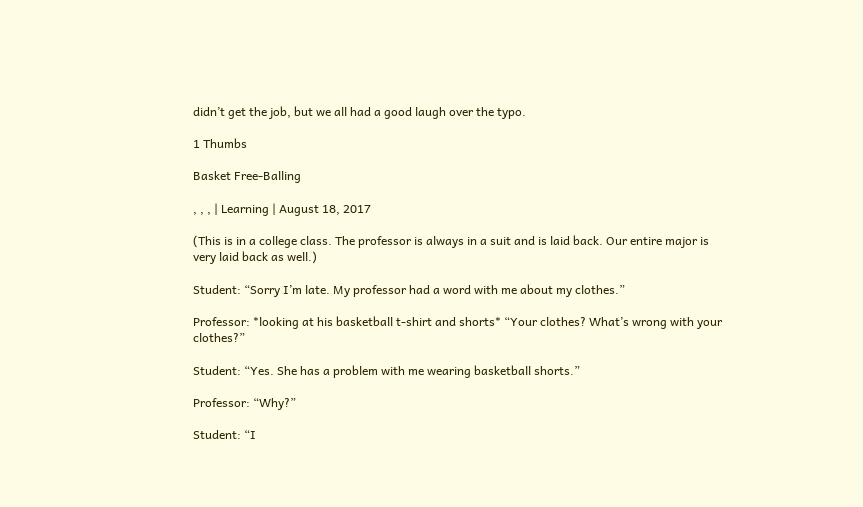didn’t get the job, but we all had a good laugh over the typo.

1 Thumbs

Basket Free-Balling

, , , | Learning | August 18, 2017

(This is in a college class. The professor is always in a suit and is laid back. Our entire major is very laid back as well.)

Student: “Sorry I’m late. My professor had a word with me about my clothes.”

Professor: *looking at his basketball t-shirt and shorts* “Your clothes? What’s wrong with your clothes?”

Student: “Yes. She has a problem with me wearing basketball shorts.”

Professor: “Why?”

Student: “I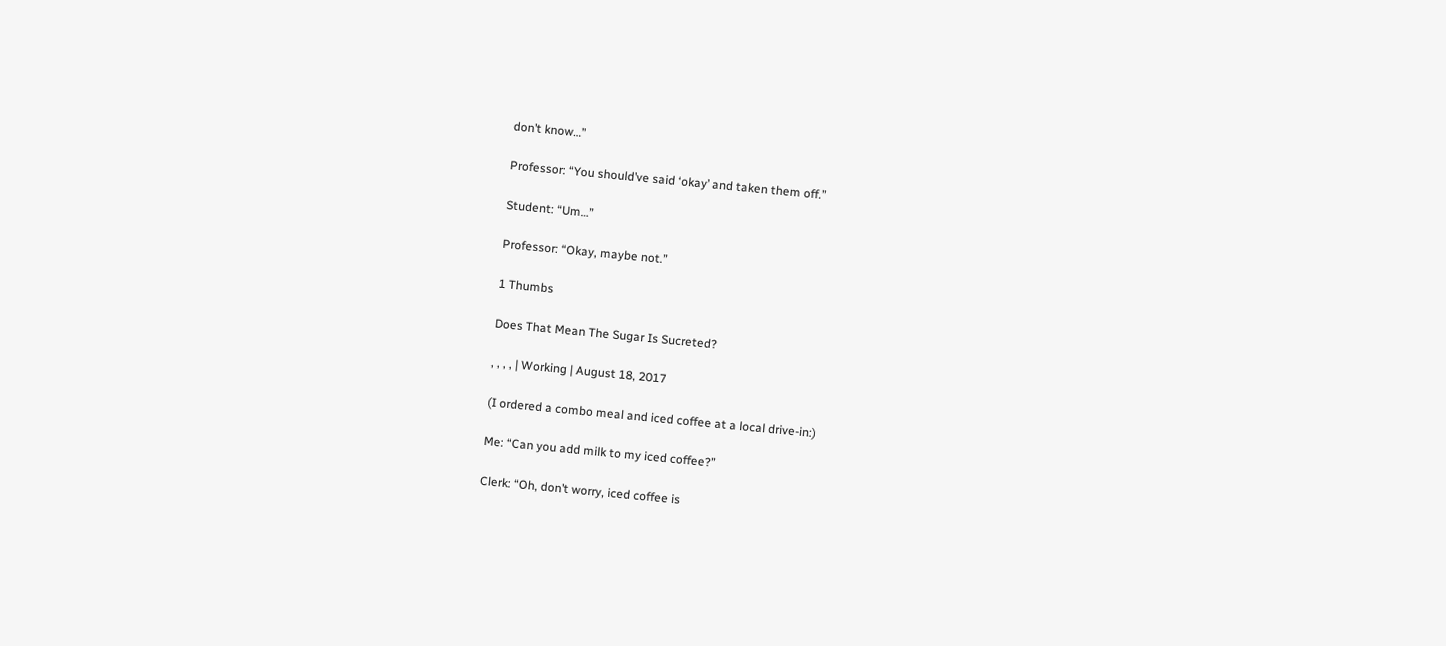don’t know…”

Professor: “You should’ve said ‘okay’ and taken them off.”

Student: “Um…”

Professor: “Okay, maybe not.”

1 Thumbs

Does That Mean The Sugar Is Sucreted?

, , , , | Working | August 18, 2017

(I ordered a combo meal and iced coffee at a local drive-in:)

Me: “Can you add milk to my iced coffee?”

Clerk: “Oh, don’t worry, iced coffee is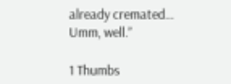already cremated… Umm, well.”

1 Thumbs